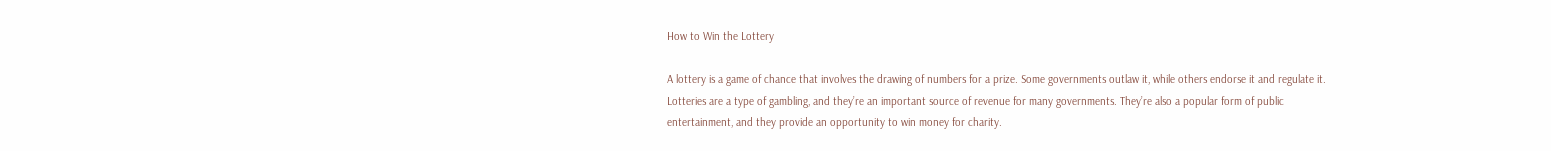How to Win the Lottery

A lottery is a game of chance that involves the drawing of numbers for a prize. Some governments outlaw it, while others endorse it and regulate it. Lotteries are a type of gambling, and they’re an important source of revenue for many governments. They’re also a popular form of public entertainment, and they provide an opportunity to win money for charity.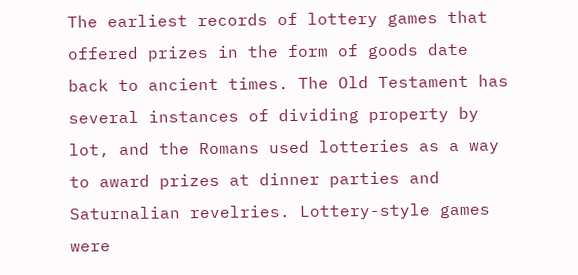The earliest records of lottery games that offered prizes in the form of goods date back to ancient times. The Old Testament has several instances of dividing property by lot, and the Romans used lotteries as a way to award prizes at dinner parties and Saturnalian revelries. Lottery-style games were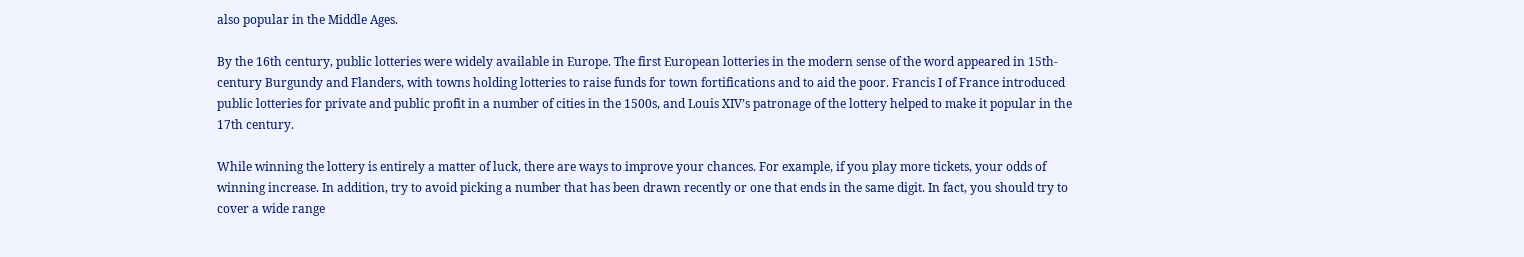also popular in the Middle Ages.

By the 16th century, public lotteries were widely available in Europe. The first European lotteries in the modern sense of the word appeared in 15th-century Burgundy and Flanders, with towns holding lotteries to raise funds for town fortifications and to aid the poor. Francis I of France introduced public lotteries for private and public profit in a number of cities in the 1500s, and Louis XIV’s patronage of the lottery helped to make it popular in the 17th century.

While winning the lottery is entirely a matter of luck, there are ways to improve your chances. For example, if you play more tickets, your odds of winning increase. In addition, try to avoid picking a number that has been drawn recently or one that ends in the same digit. In fact, you should try to cover a wide range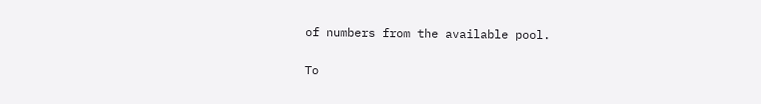of numbers from the available pool.

To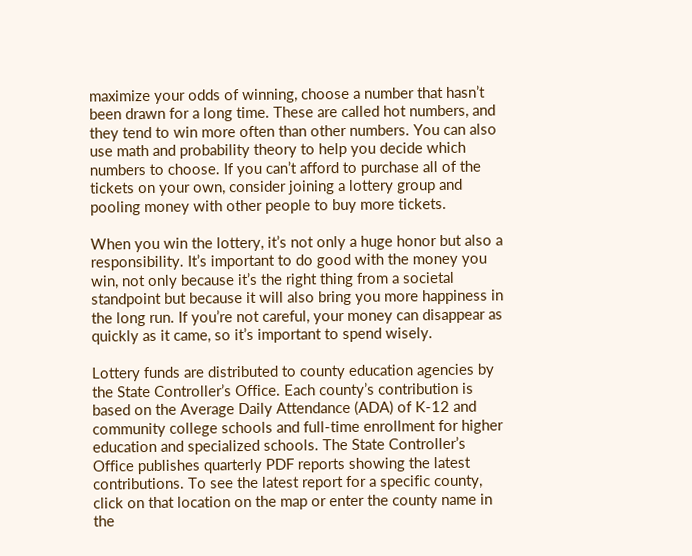maximize your odds of winning, choose a number that hasn’t been drawn for a long time. These are called hot numbers, and they tend to win more often than other numbers. You can also use math and probability theory to help you decide which numbers to choose. If you can’t afford to purchase all of the tickets on your own, consider joining a lottery group and pooling money with other people to buy more tickets.

When you win the lottery, it’s not only a huge honor but also a responsibility. It’s important to do good with the money you win, not only because it’s the right thing from a societal standpoint but because it will also bring you more happiness in the long run. If you’re not careful, your money can disappear as quickly as it came, so it’s important to spend wisely.

Lottery funds are distributed to county education agencies by the State Controller’s Office. Each county’s contribution is based on the Average Daily Attendance (ADA) of K-12 and community college schools and full-time enrollment for higher education and specialized schools. The State Controller’s Office publishes quarterly PDF reports showing the latest contributions. To see the latest report for a specific county, click on that location on the map or enter the county name in the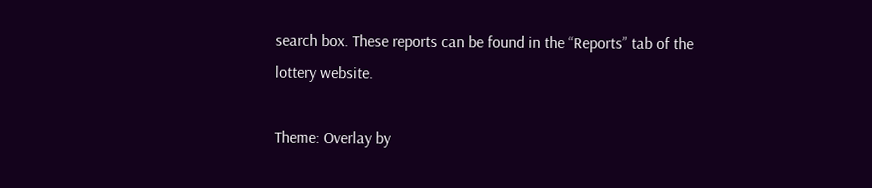search box. These reports can be found in the “Reports” tab of the lottery website.

Theme: Overlay by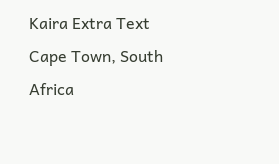Kaira Extra Text
Cape Town, South Africa